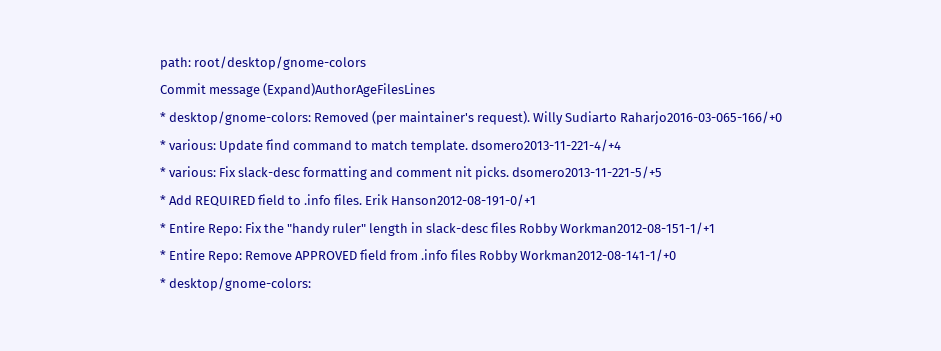path: root/desktop/gnome-colors
Commit message (Expand)AuthorAgeFilesLines
* desktop/gnome-colors: Removed (per maintainer's request). Willy Sudiarto Raharjo2016-03-065-166/+0
* various: Update find command to match template. dsomero2013-11-221-4/+4
* various: Fix slack-desc formatting and comment nit picks. dsomero2013-11-221-5/+5
* Add REQUIRED field to .info files. Erik Hanson2012-08-191-0/+1
* Entire Repo: Fix the "handy ruler" length in slack-desc files Robby Workman2012-08-151-1/+1
* Entire Repo: Remove APPROVED field from .info files Robby Workman2012-08-141-1/+0
* desktop/gnome-colors: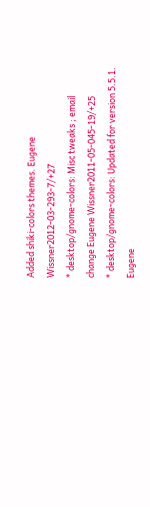Added shiki-colors themes. Eugene Wissner2012-03-293-7/+27
* desktop/gnome-colors: Misc tweaks ; email change Eugene Wissner2011-05-045-19/+25
* desktop/gnome-colors: Updated for version 5.5.1. Eugene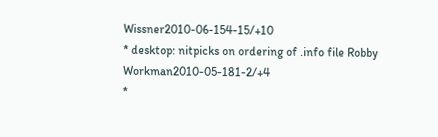Wissner2010-06-154-15/+10
* desktop: nitpicks on ordering of .info file Robby Workman2010-05-181-2/+4
*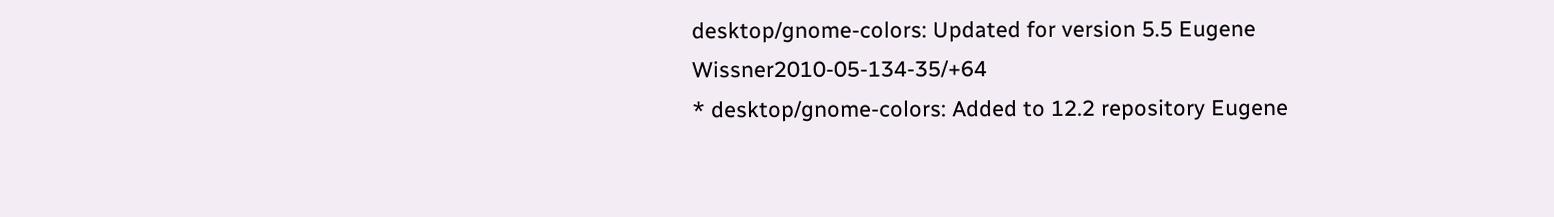desktop/gnome-colors: Updated for version 5.5 Eugene Wissner2010-05-134-35/+64
* desktop/gnome-colors: Added to 12.2 repository Eugene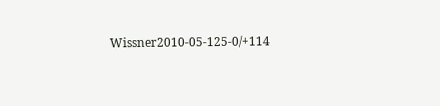Wissner2010-05-125-0/+114